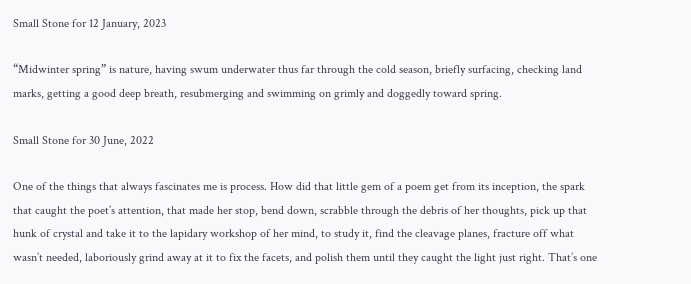Small Stone for 12 January, 2023

“Midwinter spring” is nature, having swum underwater thus far through the cold season, briefly surfacing, checking land marks, getting a good deep breath, resubmerging and swimming on grimly and doggedly toward spring.

Small Stone for 30 June, 2022

One of the things that always fascinates me is process. How did that little gem of a poem get from its inception, the spark that caught the poet’s attention, that made her stop, bend down, scrabble through the debris of her thoughts, pick up that hunk of crystal and take it to the lapidary workshop of her mind, to study it, find the cleavage planes, fracture off what wasn’t needed, laboriously grind away at it to fix the facets, and polish them until they caught the light just right. That’s one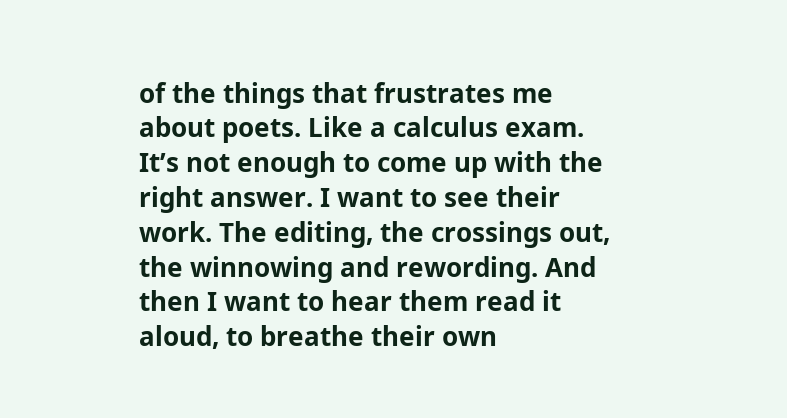of the things that frustrates me about poets. Like a calculus exam. It’s not enough to come up with the right answer. I want to see their work. The editing, the crossings out, the winnowing and rewording. And then I want to hear them read it aloud, to breathe their own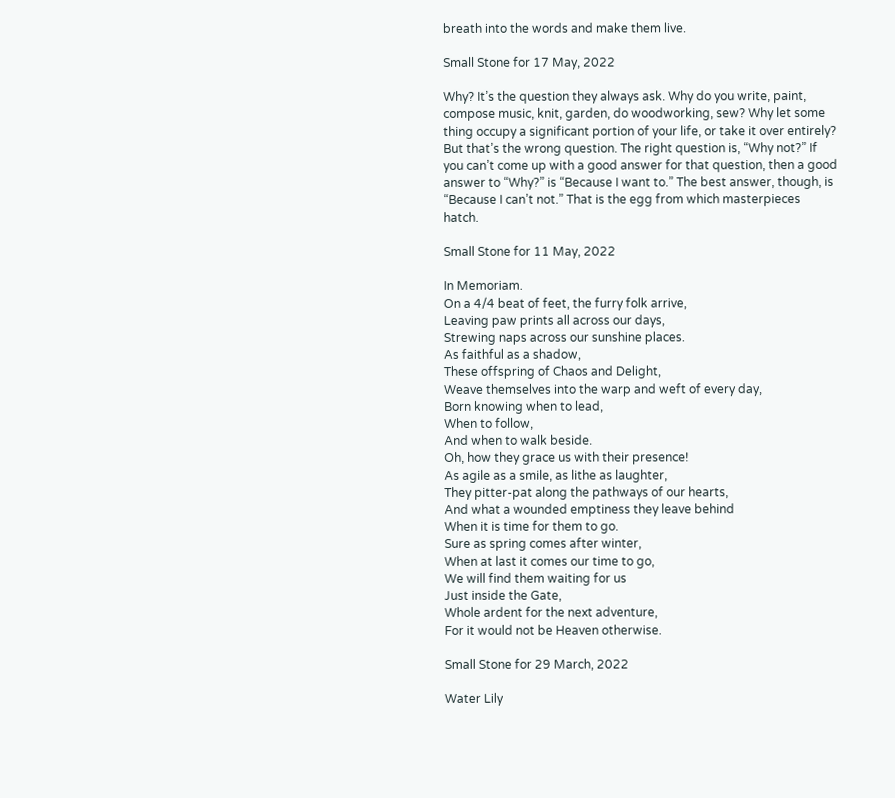breath into the words and make them live.

Small Stone for 17 May, 2022

Why? It’s the question they always ask. Why do you write, paint, compose music, knit, garden, do woodworking, sew? Why let some thing occupy a significant portion of your life, or take it over entirely? But that’s the wrong question. The right question is, “Why not?” If you can’t come up with a good answer for that question, then a good answer to “Why?” is “Because I want to.” The best answer, though, is “Because I can’t not.” That is the egg from which masterpieces hatch.

Small Stone for 11 May, 2022

In Memoriam.
On a 4/4 beat of feet, the furry folk arrive,
Leaving paw prints all across our days,
Strewing naps across our sunshine places.
As faithful as a shadow,
These offspring of Chaos and Delight,
Weave themselves into the warp and weft of every day,
Born knowing when to lead,
When to follow,
And when to walk beside.
Oh, how they grace us with their presence!
As agile as a smile, as lithe as laughter,
They pitter-pat along the pathways of our hearts,
And what a wounded emptiness they leave behind
When it is time for them to go.
Sure as spring comes after winter,
When at last it comes our time to go,
We will find them waiting for us
Just inside the Gate,
Whole ardent for the next adventure,
For it would not be Heaven otherwise.

Small Stone for 29 March, 2022

Water Lily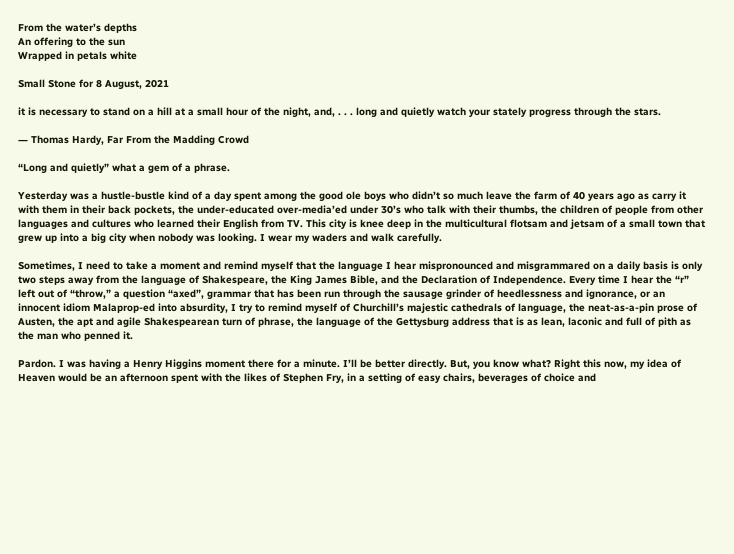From the water’s depths
An offering to the sun
Wrapped in petals white

Small Stone for 8 August, 2021

it is necessary to stand on a hill at a small hour of the night, and, . . . long and quietly watch your stately progress through the stars.

― Thomas Hardy, Far From the Madding Crowd

“Long and quietly” what a gem of a phrase.

Yesterday was a hustle-bustle kind of a day spent among the good ole boys who didn’t so much leave the farm of 40 years ago as carry it with them in their back pockets, the under-educated over-media’ed under 30’s who talk with their thumbs, the children of people from other languages and cultures who learned their English from TV. This city is knee deep in the multicultural flotsam and jetsam of a small town that grew up into a big city when nobody was looking. I wear my waders and walk carefully.

Sometimes, I need to take a moment and remind myself that the language I hear mispronounced and misgrammared on a daily basis is only two steps away from the language of Shakespeare, the King James Bible, and the Declaration of Independence. Every time I hear the “r” left out of “throw,” a question “axed”, grammar that has been run through the sausage grinder of heedlessness and ignorance, or an innocent idiom Malaprop-ed into absurdity, I try to remind myself of Churchill’s majestic cathedrals of language, the neat-as-a-pin prose of Austen, the apt and agile Shakespearean turn of phrase, the language of the Gettysburg address that is as lean, laconic and full of pith as the man who penned it.

Pardon. I was having a Henry Higgins moment there for a minute. I’ll be better directly. But, you know what? Right this now, my idea of Heaven would be an afternoon spent with the likes of Stephen Fry, in a setting of easy chairs, beverages of choice and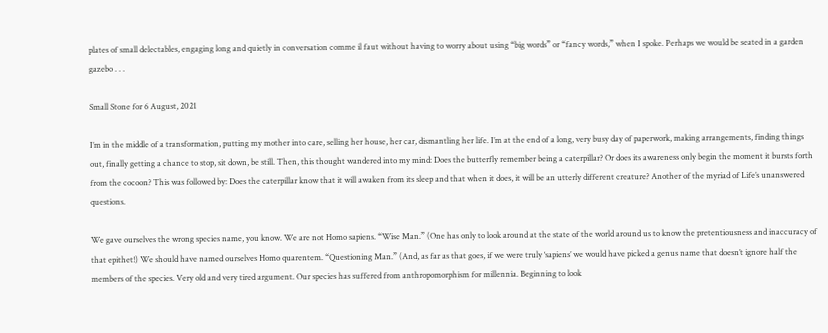plates of small delectables, engaging long and quietly in conversation comme il faut without having to worry about using “big words” or “fancy words,” when I spoke. Perhaps we would be seated in a garden gazebo . . .

Small Stone for 6 August, 2021

I’m in the middle of a transformation, putting my mother into care, selling her house, her car, dismantling her life. I’m at the end of a long, very busy day of paperwork, making arrangements, finding things out, finally getting a chance to stop, sit down, be still. Then, this thought wandered into my mind: Does the butterfly remember being a caterpillar? Or does its awareness only begin the moment it bursts forth from the cocoon? This was followed by: Does the caterpillar know that it will awaken from its sleep and that when it does, it will be an utterly different creature? Another of the myriad of Life’s unanswered questions.

We gave ourselves the wrong species name, you know. We are not Homo sapiens. “Wise Man.” (One has only to look around at the state of the world around us to know the pretentiousness and inaccuracy of that epithet!) We should have named ourselves Homo quarentem. “Questioning Man.” (And, as far as that goes, if we were truly ‘sapiens’ we would have picked a genus name that doesn’t ignore half the members of the species. Very old and very tired argument. Our species has suffered from anthropomorphism for millennia. Beginning to look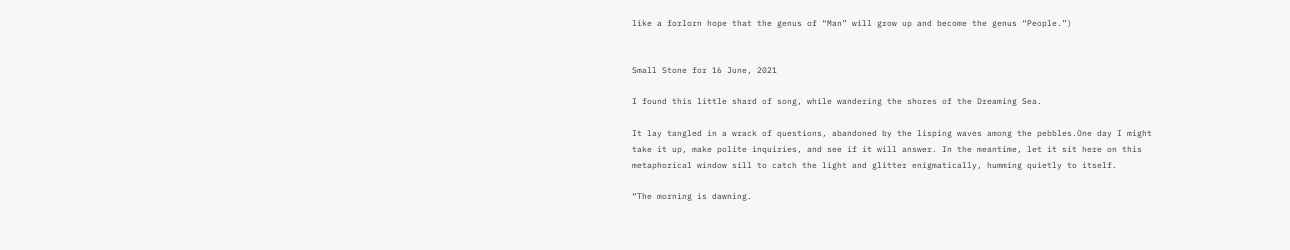like a forlorn hope that the genus of “Man” will grow up and become the genus “People.”)


Small Stone for 16 June, 2021

I found this little shard of song, while wandering the shores of the Dreaming Sea.

It lay tangled in a wrack of questions, abandoned by the lisping waves among the pebbles.One day I might take it up, make polite inquiries, and see if it will answer. In the meantime, let it sit here on this metaphorical window sill to catch the light and glitter enigmatically, humming quietly to itself.

“The morning is dawning.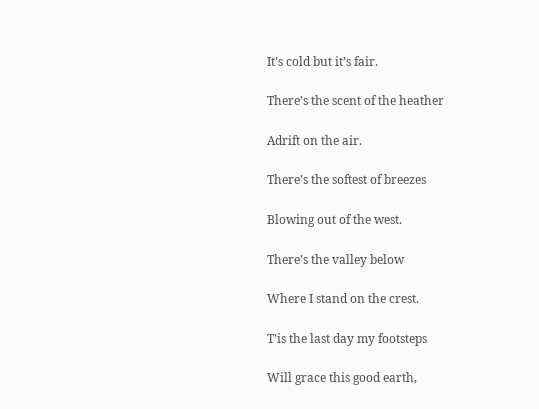It’s cold but it’s fair.

There’s the scent of the heather

Adrift on the air.

There’s the softest of breezes

Blowing out of the west.

There’s the valley below

Where I stand on the crest.

T’is the last day my footsteps

Will grace this good earth,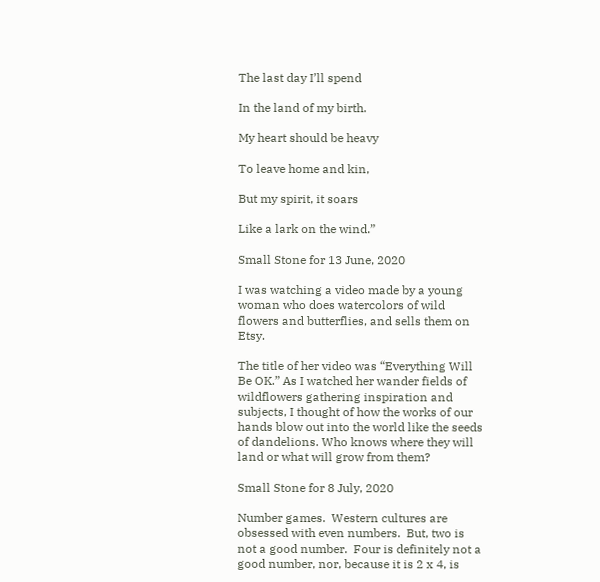The last day I’ll spend

In the land of my birth.

My heart should be heavy

To leave home and kin,

But my spirit, it soars

Like a lark on the wind.”

Small Stone for 13 June, 2020

I was watching a video made by a young woman who does watercolors of wild flowers and butterflies, and sells them on Etsy.

The title of her video was “Everything Will Be OK.” As I watched her wander fields of wildflowers gathering inspiration and subjects, I thought of how the works of our hands blow out into the world like the seeds of dandelions. Who knows where they will land or what will grow from them?

Small Stone for 8 July, 2020

Number games.  Western cultures are obsessed with even numbers.  But, two is not a good number.  Four is definitely not a good number, nor, because it is 2 x 4, is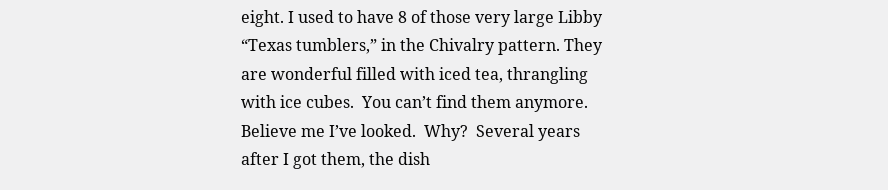eight. I used to have 8 of those very large Libby “Texas tumblers,” in the Chivalry pattern. They are wonderful filled with iced tea, thrangling with ice cubes.  You can’t find them anymore. Believe me I’ve looked.  Why?  Several years after I got them, the dish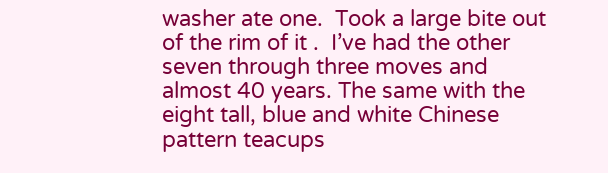washer ate one.  Took a large bite out of the rim of it .  I’ve had the other seven through three moves and almost 40 years. The same with the eight tall, blue and white Chinese pattern teacups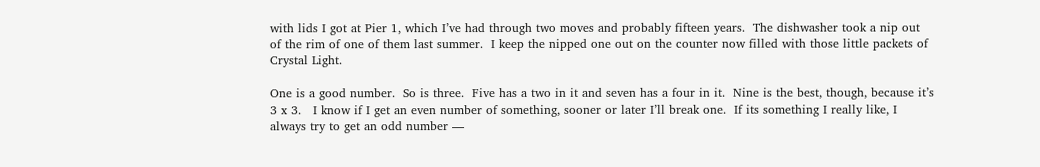with lids I got at Pier 1, which I’ve had through two moves and probably fifteen years.  The dishwasher took a nip out of the rim of one of them last summer.  I keep the nipped one out on the counter now filled with those little packets of  Crystal Light.

One is a good number.  So is three.  Five has a two in it and seven has a four in it.  Nine is the best, though, because it’s 3 x 3.   I know if I get an even number of something, sooner or later I’ll break one.  If its something I really like, I always try to get an odd number —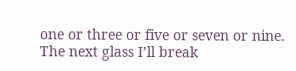one or three or five or seven or nine.  The next glass I’ll break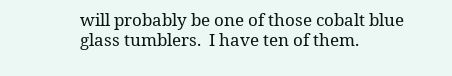will probably be one of those cobalt blue glass tumblers.  I have ten of them.